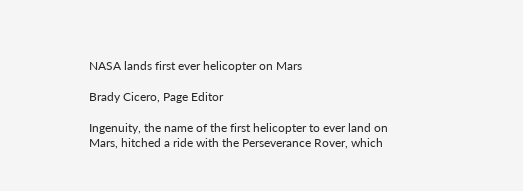NASA lands first ever helicopter on Mars

Brady Cicero, Page Editor

Ingenuity, the name of the first helicopter to ever land on Mars, hitched a ride with the Perseverance Rover, which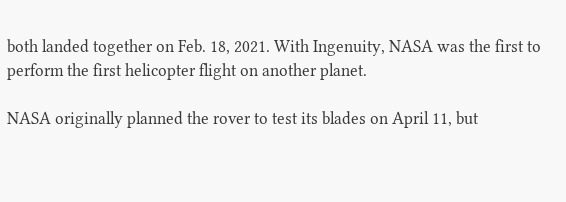both landed together on Feb. 18, 2021. With Ingenuity, NASA was the first to perform the first helicopter flight on another planet.

NASA originally planned the rover to test its blades on April 11, but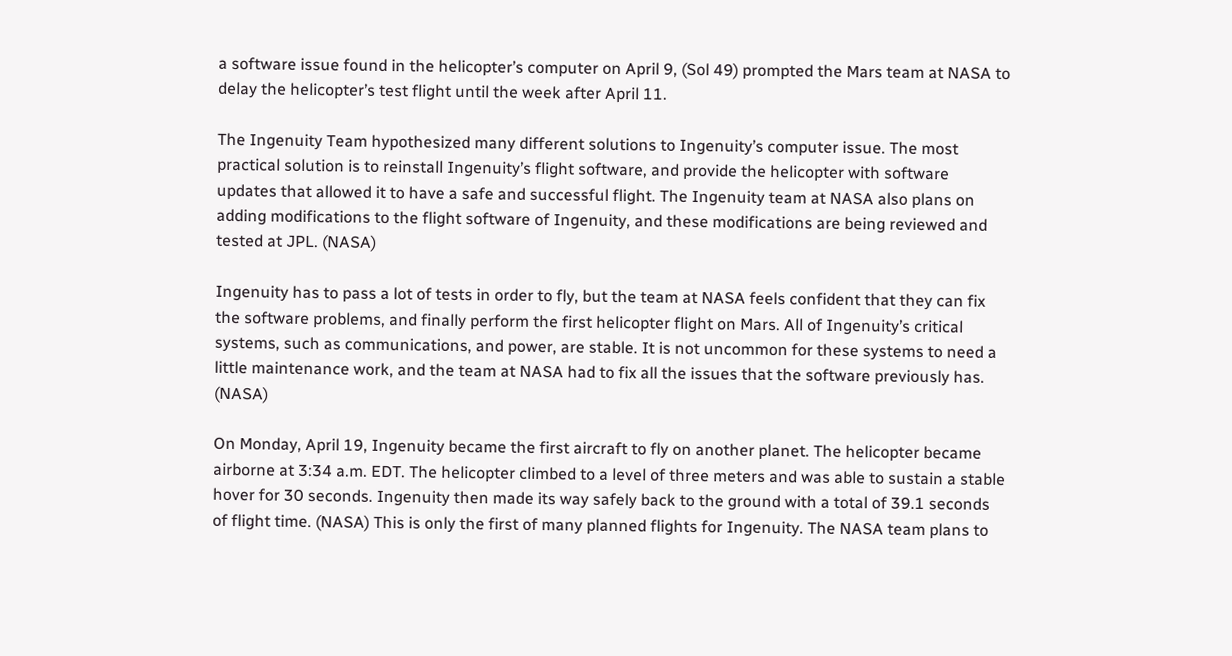a software issue found in the helicopter’s computer on April 9, (Sol 49) prompted the Mars team at NASA to delay the helicopter’s test flight until the week after April 11.

The Ingenuity Team hypothesized many different solutions to Ingenuity’s computer issue. The most practical solution is to reinstall Ingenuity’s flight software, and provide the helicopter with software updates that allowed it to have a safe and successful flight. The Ingenuity team at NASA also plans on adding modifications to the flight software of Ingenuity, and these modifications are being reviewed and tested at JPL. (NASA)

Ingenuity has to pass a lot of tests in order to fly, but the team at NASA feels confident that they can fix the software problems, and finally perform the first helicopter flight on Mars. All of Ingenuity’s critical systems, such as communications, and power, are stable. It is not uncommon for these systems to need a little maintenance work, and the team at NASA had to fix all the issues that the software previously has. (NASA)

On Monday, April 19, Ingenuity became the first aircraft to fly on another planet. The helicopter became airborne at 3:34 a.m. EDT. The helicopter climbed to a level of three meters and was able to sustain a stable hover for 30 seconds. Ingenuity then made its way safely back to the ground with a total of 39.1 seconds of flight time. (NASA) This is only the first of many planned flights for Ingenuity. The NASA team plans to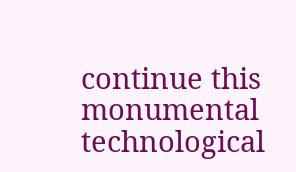continue this monumental technological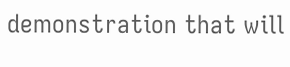demonstration that will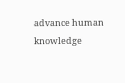advance human knowledge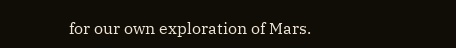for our own exploration of Mars.